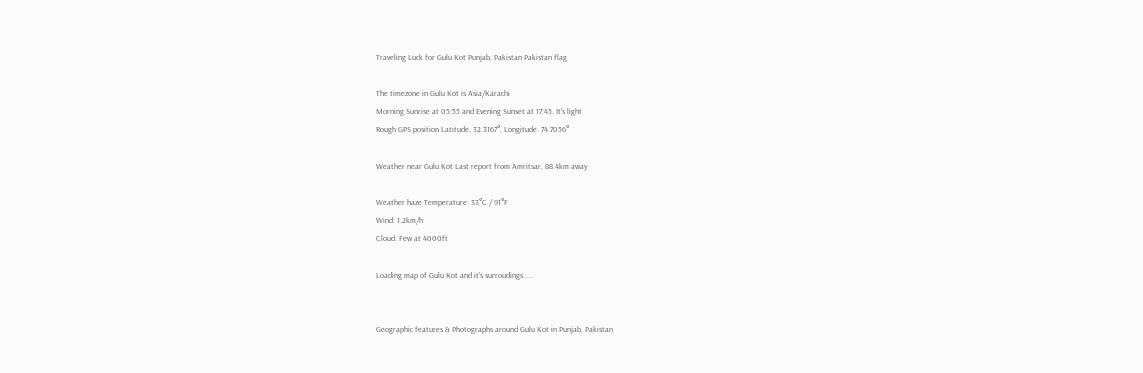Traveling Luck for Gulu Kot Punjab, Pakistan Pakistan flag

The timezone in Gulu Kot is Asia/Karachi
Morning Sunrise at 05:55 and Evening Sunset at 17:45. It's light
Rough GPS position Latitude. 32.3167°, Longitude. 74.7056°

Weather near Gulu Kot Last report from Amritsar, 88.4km away

Weather haze Temperature: 33°C / 91°F
Wind: 1.2km/h
Cloud: Few at 4000ft

Loading map of Gulu Kot and it's surroudings ....


Geographic features & Photographs around Gulu Kot in Punjab, Pakistan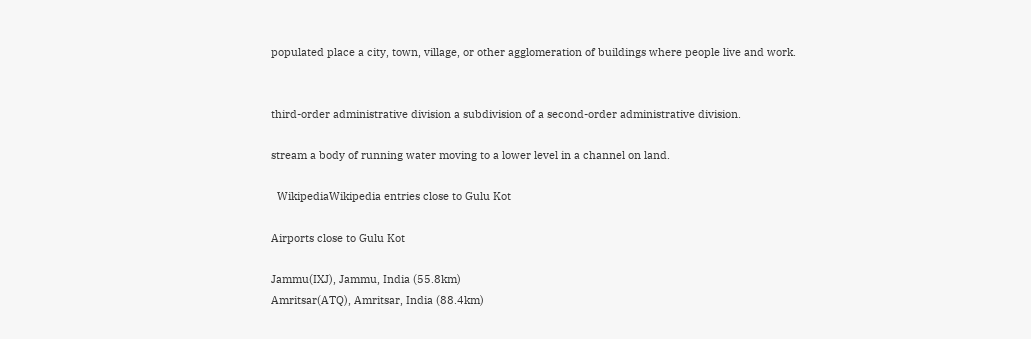populated place a city, town, village, or other agglomeration of buildings where people live and work.


third-order administrative division a subdivision of a second-order administrative division.

stream a body of running water moving to a lower level in a channel on land.

  WikipediaWikipedia entries close to Gulu Kot

Airports close to Gulu Kot

Jammu(IXJ), Jammu, India (55.8km)
Amritsar(ATQ), Amritsar, India (88.4km)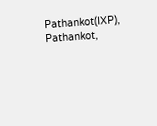Pathankot(IXP), Pathankot,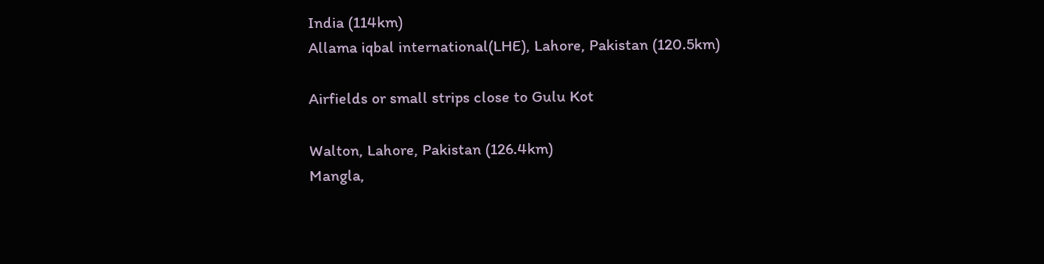India (114km)
Allama iqbal international(LHE), Lahore, Pakistan (120.5km)

Airfields or small strips close to Gulu Kot

Walton, Lahore, Pakistan (126.4km)
Mangla,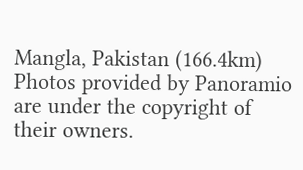Mangla, Pakistan (166.4km)
Photos provided by Panoramio are under the copyright of their owners.